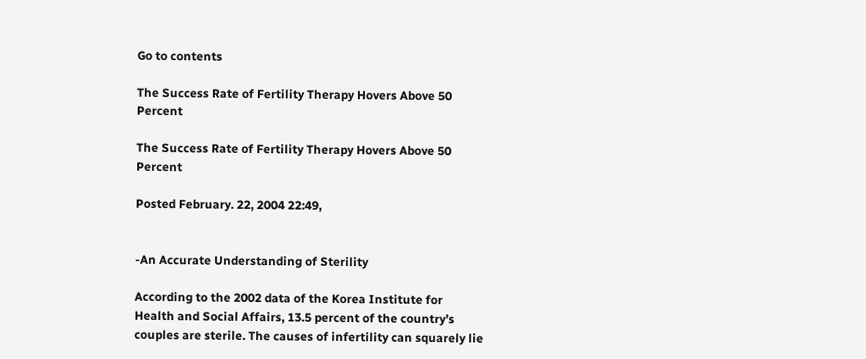Go to contents

The Success Rate of Fertility Therapy Hovers Above 50 Percent

The Success Rate of Fertility Therapy Hovers Above 50 Percent

Posted February. 22, 2004 22:49,


-An Accurate Understanding of Sterility

According to the 2002 data of the Korea Institute for Health and Social Affairs, 13.5 percent of the country’s couples are sterile. The causes of infertility can squarely lie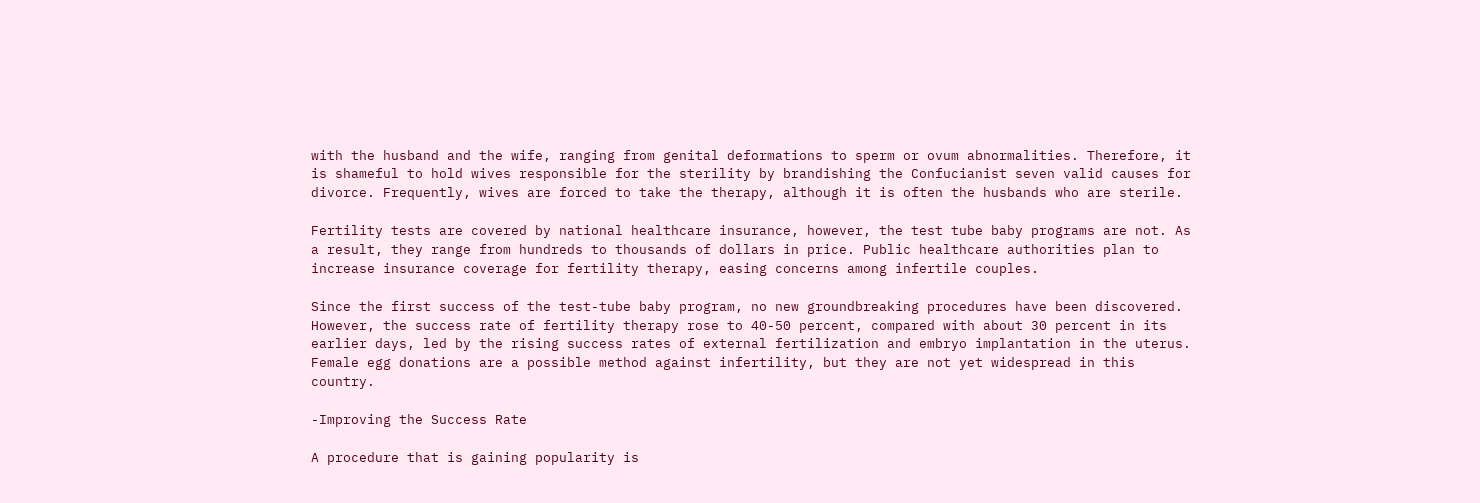with the husband and the wife, ranging from genital deformations to sperm or ovum abnormalities. Therefore, it is shameful to hold wives responsible for the sterility by brandishing the Confucianist seven valid causes for divorce. Frequently, wives are forced to take the therapy, although it is often the husbands who are sterile.

Fertility tests are covered by national healthcare insurance, however, the test tube baby programs are not. As a result, they range from hundreds to thousands of dollars in price. Public healthcare authorities plan to increase insurance coverage for fertility therapy, easing concerns among infertile couples.

Since the first success of the test-tube baby program, no new groundbreaking procedures have been discovered. However, the success rate of fertility therapy rose to 40-50 percent, compared with about 30 percent in its earlier days, led by the rising success rates of external fertilization and embryo implantation in the uterus. Female egg donations are a possible method against infertility, but they are not yet widespread in this country.

-Improving the Success Rate

A procedure that is gaining popularity is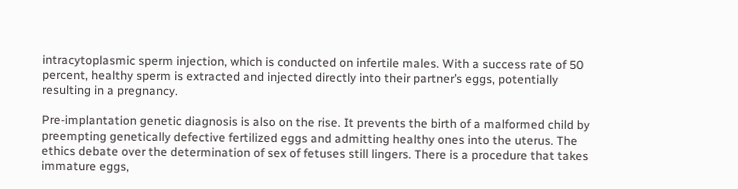intracytoplasmic sperm injection, which is conducted on infertile males. With a success rate of 50 percent, healthy sperm is extracted and injected directly into their partner’s eggs, potentially resulting in a pregnancy.

Pre-implantation genetic diagnosis is also on the rise. It prevents the birth of a malformed child by preempting genetically defective fertilized eggs and admitting healthy ones into the uterus. The ethics debate over the determination of sex of fetuses still lingers. There is a procedure that takes immature eggs,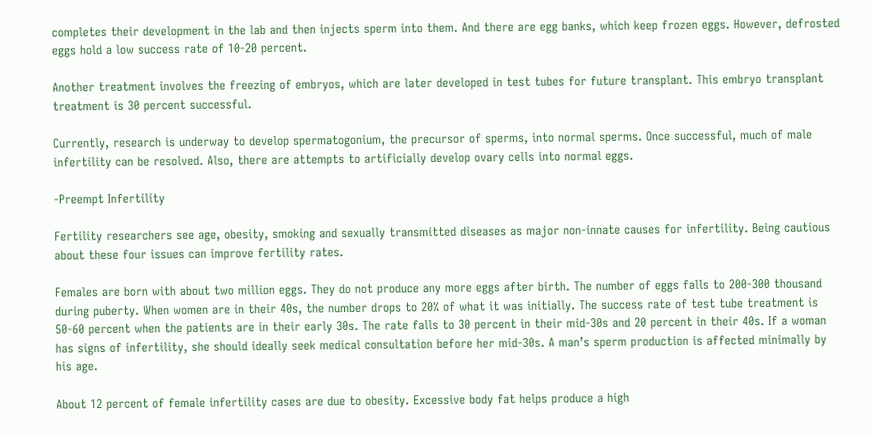completes their development in the lab and then injects sperm into them. And there are egg banks, which keep frozen eggs. However, defrosted eggs hold a low success rate of 10-20 percent.

Another treatment involves the freezing of embryos, which are later developed in test tubes for future transplant. This embryo transplant treatment is 30 percent successful.

Currently, research is underway to develop spermatogonium, the precursor of sperms, into normal sperms. Once successful, much of male infertility can be resolved. Also, there are attempts to artificially develop ovary cells into normal eggs.

-Preempt Infertility

Fertility researchers see age, obesity, smoking and sexually transmitted diseases as major non-innate causes for infertility. Being cautious about these four issues can improve fertility rates.

Females are born with about two million eggs. They do not produce any more eggs after birth. The number of eggs falls to 200-300 thousand during puberty. When women are in their 40s, the number drops to 20% of what it was initially. The success rate of test tube treatment is 50-60 percent when the patients are in their early 30s. The rate falls to 30 percent in their mid-30s and 20 percent in their 40s. If a woman has signs of infertility, she should ideally seek medical consultation before her mid-30s. A man’s sperm production is affected minimally by his age.

About 12 percent of female infertility cases are due to obesity. Excessive body fat helps produce a high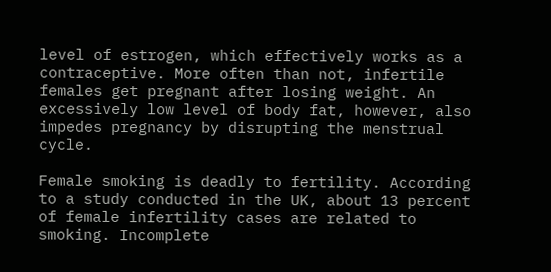level of estrogen, which effectively works as a contraceptive. More often than not, infertile females get pregnant after losing weight. An excessively low level of body fat, however, also impedes pregnancy by disrupting the menstrual cycle.

Female smoking is deadly to fertility. According to a study conducted in the UK, about 13 percent of female infertility cases are related to smoking. Incomplete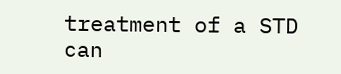treatment of a STD can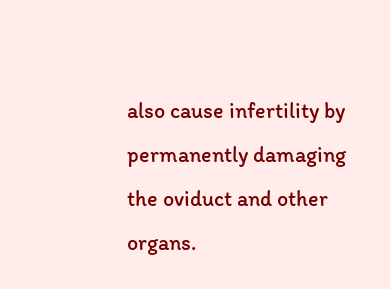also cause infertility by permanently damaging the oviduct and other organs.